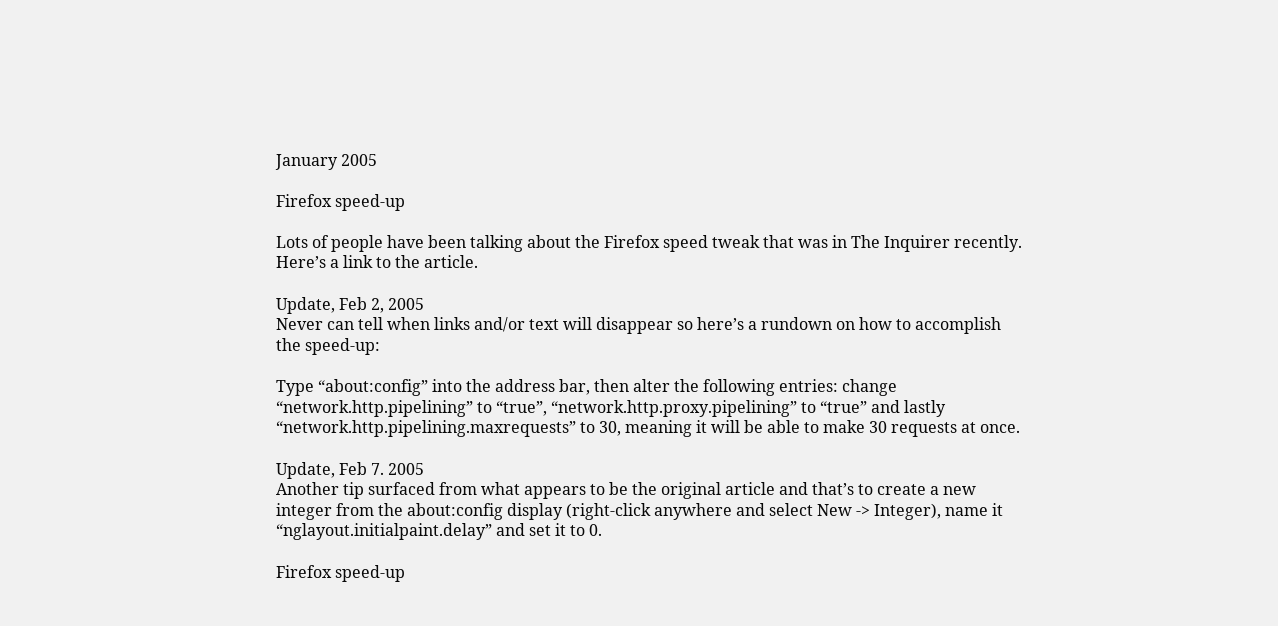January 2005

Firefox speed-up

Lots of people have been talking about the Firefox speed tweak that was in The Inquirer recently. Here’s a link to the article.

Update, Feb 2, 2005
Never can tell when links and/or text will disappear so here’s a rundown on how to accomplish the speed-up:

Type “about:config” into the address bar, then alter the following entries: change “network.http.pipelining” to “true”, “network.http.proxy.pipelining” to “true” and lastly “network.http.pipelining.maxrequests” to 30, meaning it will be able to make 30 requests at once.

Update, Feb 7. 2005
Another tip surfaced from what appears to be the original article and that’s to create a new integer from the about:config display (right-click anywhere and select New -> Integer), name it “nglayout.initialpaint.delay” and set it to 0.

Firefox speed-up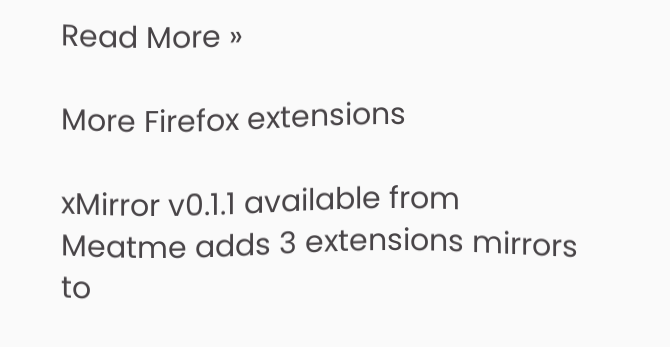Read More »

More Firefox extensions

xMirror v0.1.1 available from Meatme adds 3 extensions mirrors to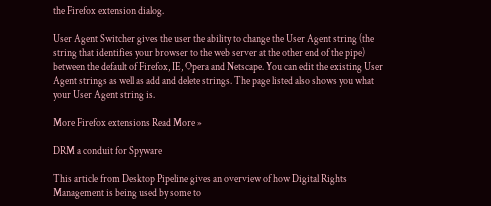the Firefox extension dialog.

User Agent Switcher gives the user the ability to change the User Agent string (the string that identifies your browser to the web server at the other end of the pipe) between the default of Firefox, IE, Opera and Netscape. You can edit the existing User Agent strings as well as add and delete strings. The page listed also shows you what your User Agent string is.

More Firefox extensions Read More »

DRM a conduit for Spyware

This article from Desktop Pipeline gives an overview of how Digital Rights Management is being used by some to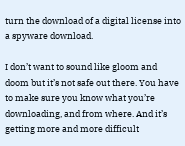turn the download of a digital license into a spyware download.

I don’t want to sound like gloom and doom but it’s not safe out there. You have to make sure you know what you’re downloading, and from where. And it’s getting more and more difficult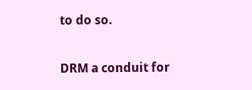to do so.

DRM a conduit for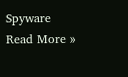Spyware Read More »